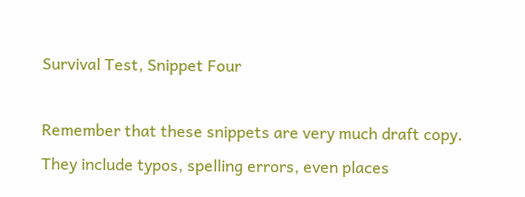Survival Test, Snippet Four

Remember that these snippets are very much draft copy.  They include typos, spelling errors, even places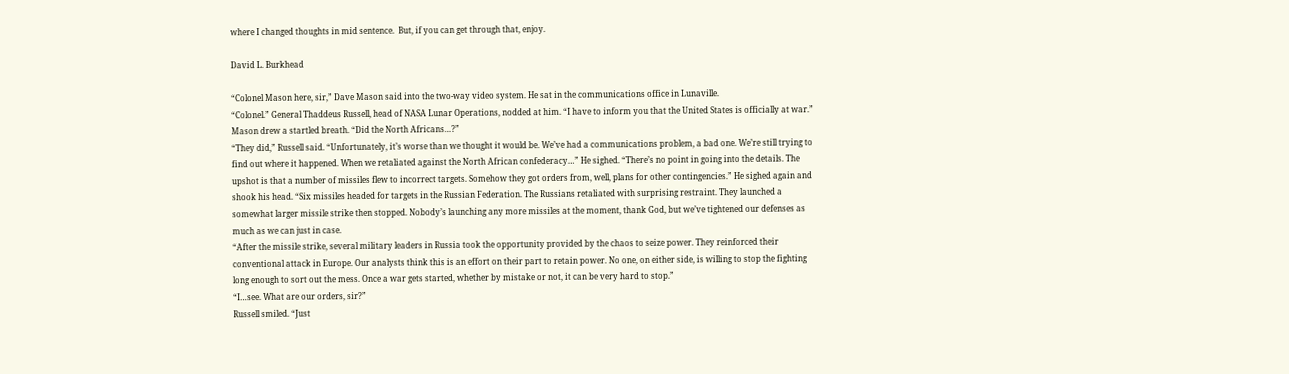where I changed thoughts in mid sentence.  But, if you can get through that, enjoy.

David L. Burkhead

“Colonel Mason here, sir,” Dave Mason said into the two-way video system. He sat in the communications office in Lunaville.
“Colonel.” General Thaddeus Russell, head of NASA Lunar Operations, nodded at him. “I have to inform you that the United States is officially at war.”
Mason drew a startled breath. “Did the North Africans…?”
“They did,” Russell said. “Unfortunately, it’s worse than we thought it would be. We’ve had a communications problem, a bad one. We’re still trying to find out where it happened. When we retaliated against the North African confederacy…” He sighed. “There’s no point in going into the details. The upshot is that a number of missiles flew to incorrect targets. Somehow they got orders from, well, plans for other contingencies.” He sighed again and shook his head. “Six missiles headed for targets in the Russian Federation. The Russians retaliated with surprising restraint. They launched a somewhat larger missile strike then stopped. Nobody’s launching any more missiles at the moment, thank God, but we’ve tightened our defenses as much as we can just in case.
“After the missile strike, several military leaders in Russia took the opportunity provided by the chaos to seize power. They reinforced their conventional attack in Europe. Our analysts think this is an effort on their part to retain power. No one, on either side, is willing to stop the fighting long enough to sort out the mess. Once a war gets started, whether by mistake or not, it can be very hard to stop.”
“I…see. What are our orders, sir?”
Russell smiled. “Just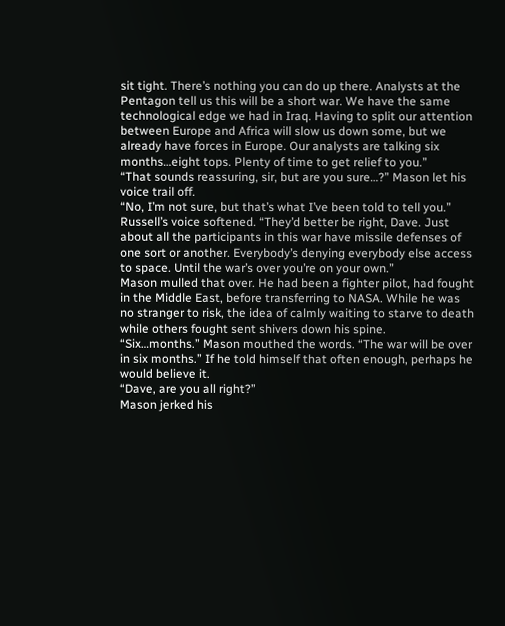sit tight. There’s nothing you can do up there. Analysts at the Pentagon tell us this will be a short war. We have the same technological edge we had in Iraq. Having to split our attention between Europe and Africa will slow us down some, but we already have forces in Europe. Our analysts are talking six months…eight tops. Plenty of time to get relief to you.”
“That sounds reassuring, sir, but are you sure…?” Mason let his voice trail off.
“No, I’m not sure, but that’s what I’ve been told to tell you.” Russell’s voice softened. “They’d better be right, Dave. Just about all the participants in this war have missile defenses of one sort or another. Everybody’s denying everybody else access to space. Until the war’s over you’re on your own.”
Mason mulled that over. He had been a fighter pilot, had fought in the Middle East, before transferring to NASA. While he was no stranger to risk, the idea of calmly waiting to starve to death while others fought sent shivers down his spine.
“Six…months.” Mason mouthed the words. “The war will be over in six months.” If he told himself that often enough, perhaps he would believe it.
“Dave, are you all right?”
Mason jerked his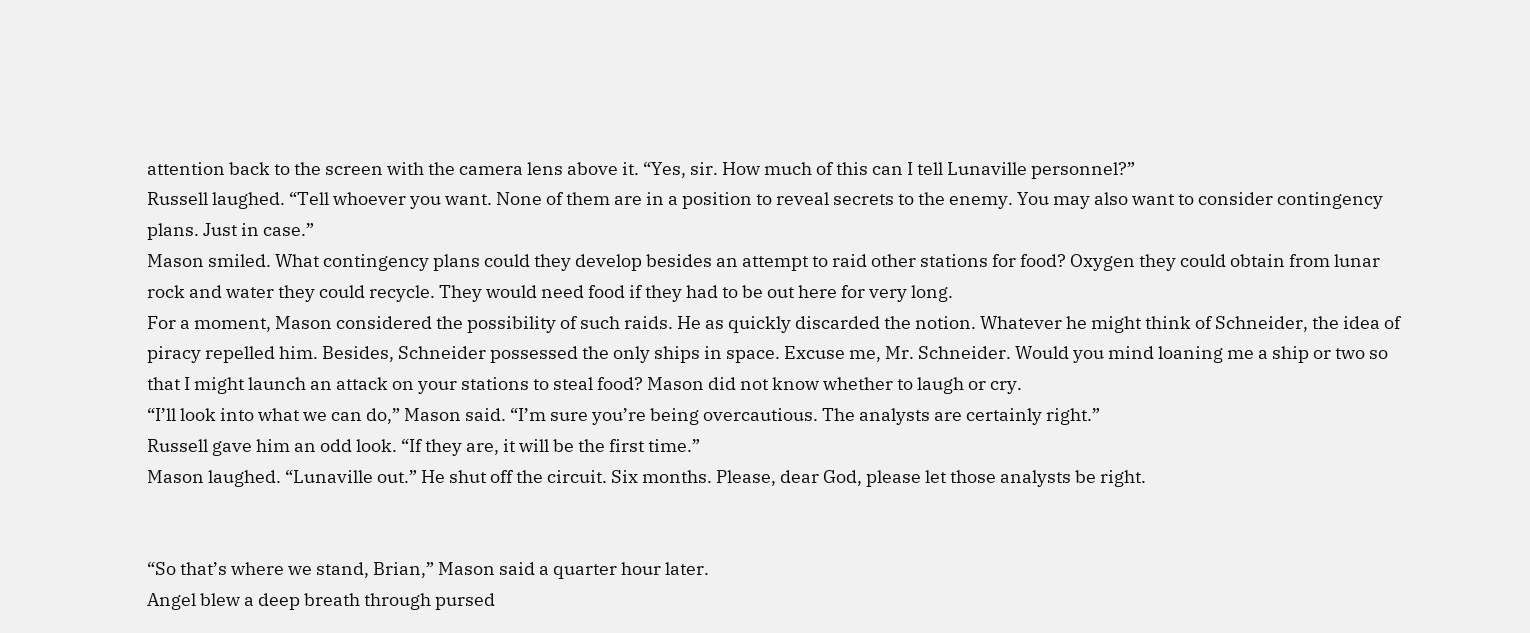attention back to the screen with the camera lens above it. “Yes, sir. How much of this can I tell Lunaville personnel?”
Russell laughed. “Tell whoever you want. None of them are in a position to reveal secrets to the enemy. You may also want to consider contingency plans. Just in case.”
Mason smiled. What contingency plans could they develop besides an attempt to raid other stations for food? Oxygen they could obtain from lunar rock and water they could recycle. They would need food if they had to be out here for very long.
For a moment, Mason considered the possibility of such raids. He as quickly discarded the notion. Whatever he might think of Schneider, the idea of piracy repelled him. Besides, Schneider possessed the only ships in space. Excuse me, Mr. Schneider. Would you mind loaning me a ship or two so that I might launch an attack on your stations to steal food? Mason did not know whether to laugh or cry.
“I’ll look into what we can do,” Mason said. “I’m sure you’re being overcautious. The analysts are certainly right.”
Russell gave him an odd look. “If they are, it will be the first time.”
Mason laughed. “Lunaville out.” He shut off the circuit. Six months. Please, dear God, please let those analysts be right.


“So that’s where we stand, Brian,” Mason said a quarter hour later.
Angel blew a deep breath through pursed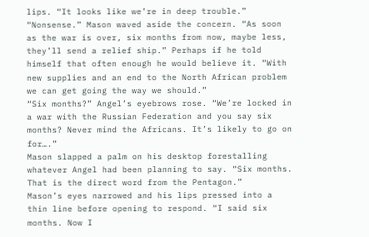lips. “It looks like we’re in deep trouble.”
“Nonsense.” Mason waved aside the concern. “As soon as the war is over, six months from now, maybe less, they’ll send a relief ship.” Perhaps if he told himself that often enough he would believe it. “With new supplies and an end to the North African problem we can get going the way we should.”
“Six months?” Angel’s eyebrows rose. “We’re locked in a war with the Russian Federation and you say six months? Never mind the Africans. It’s likely to go on for….”
Mason slapped a palm on his desktop forestalling whatever Angel had been planning to say. “Six months. That is the direct word from the Pentagon.”
Mason’s eyes narrowed and his lips pressed into a thin line before opening to respond. “I said six months. Now I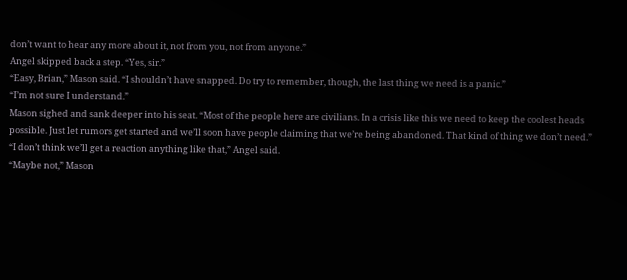don’t want to hear any more about it, not from you, not from anyone.”
Angel skipped back a step. “Yes, sir.”
“Easy, Brian,” Mason said. “I shouldn’t have snapped. Do try to remember, though, the last thing we need is a panic.”
“I’m not sure I understand.”
Mason sighed and sank deeper into his seat. “Most of the people here are civilians. In a crisis like this we need to keep the coolest heads possible. Just let rumors get started and we’ll soon have people claiming that we’re being abandoned. That kind of thing we don’t need.”
“I don’t think we’ll get a reaction anything like that,” Angel said.
“Maybe not,” Mason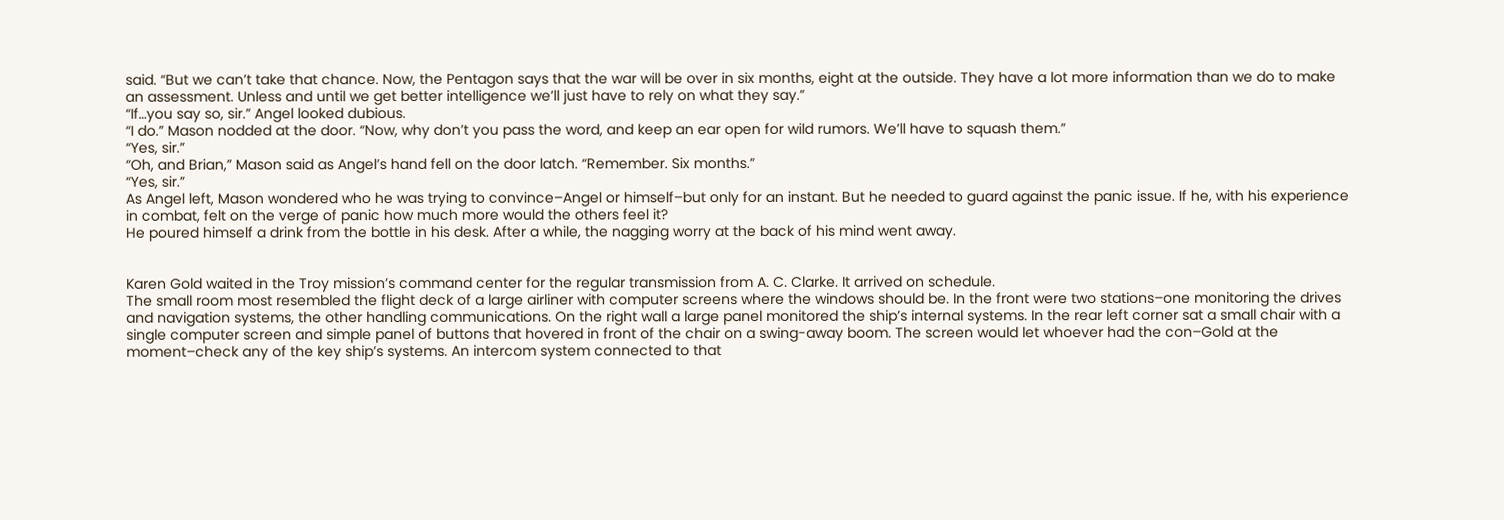said. “But we can’t take that chance. Now, the Pentagon says that the war will be over in six months, eight at the outside. They have a lot more information than we do to make an assessment. Unless and until we get better intelligence we’ll just have to rely on what they say.”
“If…you say so, sir.” Angel looked dubious.
“I do.” Mason nodded at the door. “Now, why don’t you pass the word, and keep an ear open for wild rumors. We’ll have to squash them.”
“Yes, sir.”
“Oh, and Brian,” Mason said as Angel’s hand fell on the door latch. “Remember. Six months.”
“Yes, sir.”
As Angel left, Mason wondered who he was trying to convince–Angel or himself–but only for an instant. But he needed to guard against the panic issue. If he, with his experience in combat, felt on the verge of panic how much more would the others feel it?
He poured himself a drink from the bottle in his desk. After a while, the nagging worry at the back of his mind went away.


Karen Gold waited in the Troy mission’s command center for the regular transmission from A. C. Clarke. It arrived on schedule.
The small room most resembled the flight deck of a large airliner with computer screens where the windows should be. In the front were two stations–one monitoring the drives and navigation systems, the other handling communications. On the right wall a large panel monitored the ship’s internal systems. In the rear left corner sat a small chair with a single computer screen and simple panel of buttons that hovered in front of the chair on a swing-away boom. The screen would let whoever had the con–Gold at the moment–check any of the key ship’s systems. An intercom system connected to that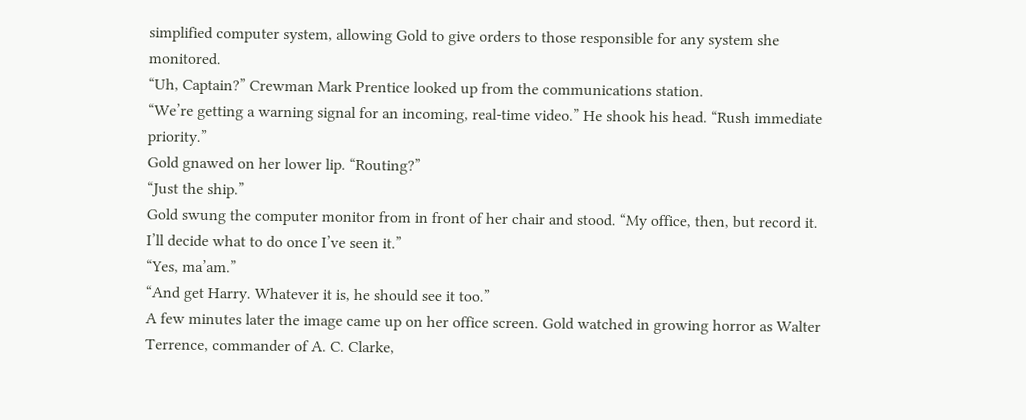simplified computer system, allowing Gold to give orders to those responsible for any system she monitored.
“Uh, Captain?” Crewman Mark Prentice looked up from the communications station.
“We’re getting a warning signal for an incoming, real-time video.” He shook his head. “Rush immediate priority.”
Gold gnawed on her lower lip. “Routing?”
“Just the ship.”
Gold swung the computer monitor from in front of her chair and stood. “My office, then, but record it. I’ll decide what to do once I’ve seen it.”
“Yes, ma’am.”
“And get Harry. Whatever it is, he should see it too.”
A few minutes later the image came up on her office screen. Gold watched in growing horror as Walter Terrence, commander of A. C. Clarke,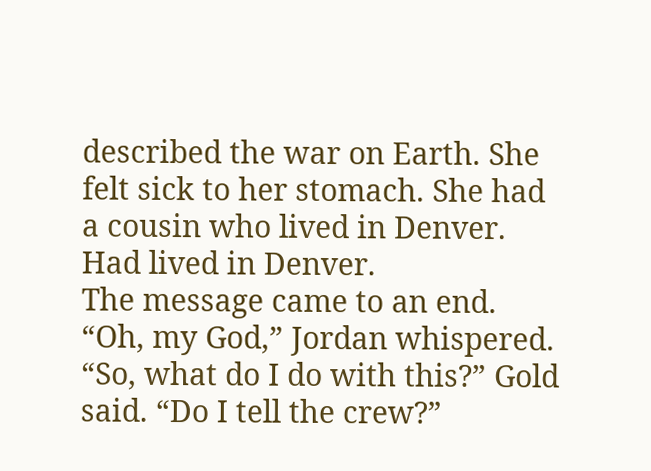described the war on Earth. She felt sick to her stomach. She had a cousin who lived in Denver. Had lived in Denver.
The message came to an end.
“Oh, my God,” Jordan whispered.
“So, what do I do with this?” Gold said. “Do I tell the crew?”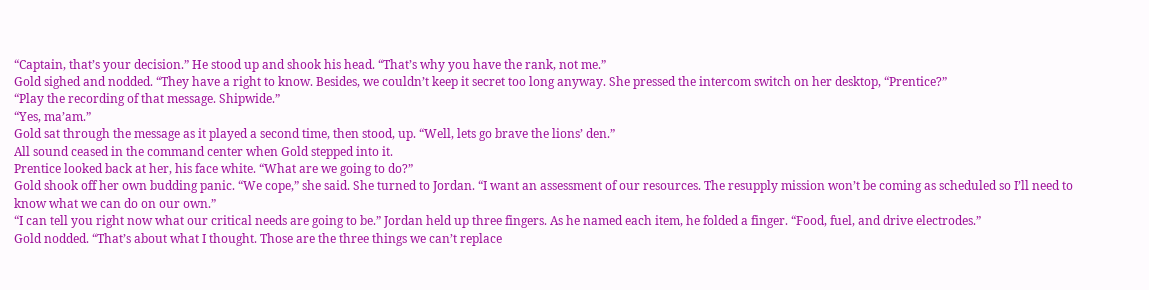“Captain, that’s your decision.” He stood up and shook his head. “That’s why you have the rank, not me.”
Gold sighed and nodded. “They have a right to know. Besides, we couldn’t keep it secret too long anyway. She pressed the intercom switch on her desktop, “Prentice?”
“Play the recording of that message. Shipwide.”
“Yes, ma’am.”
Gold sat through the message as it played a second time, then stood, up. “Well, lets go brave the lions’ den.”
All sound ceased in the command center when Gold stepped into it.
Prentice looked back at her, his face white. “What are we going to do?”
Gold shook off her own budding panic. “We cope,” she said. She turned to Jordan. “I want an assessment of our resources. The resupply mission won’t be coming as scheduled so I’ll need to know what we can do on our own.”
“I can tell you right now what our critical needs are going to be.” Jordan held up three fingers. As he named each item, he folded a finger. “Food, fuel, and drive electrodes.”
Gold nodded. “That’s about what I thought. Those are the three things we can’t replace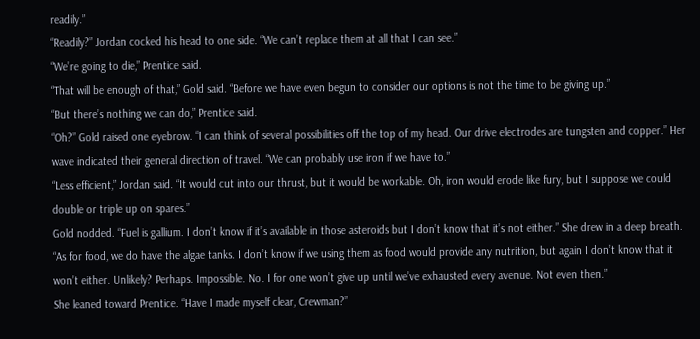readily.”
“Readily?” Jordan cocked his head to one side. “We can’t replace them at all that I can see.”
“We’re going to die,” Prentice said.
“That will be enough of that,” Gold said. “Before we have even begun to consider our options is not the time to be giving up.”
“But there’s nothing we can do,” Prentice said.
“Oh?” Gold raised one eyebrow. “I can think of several possibilities off the top of my head. Our drive electrodes are tungsten and copper.” Her wave indicated their general direction of travel. “We can probably use iron if we have to.”
“Less efficient,” Jordan said. “It would cut into our thrust, but it would be workable. Oh, iron would erode like fury, but I suppose we could double or triple up on spares.”
Gold nodded. “Fuel is gallium. I don’t know if it’s available in those asteroids but I don’t know that it’s not either.” She drew in a deep breath. “As for food, we do have the algae tanks. I don’t know if we using them as food would provide any nutrition, but again I don’t know that it won’t either. Unlikely? Perhaps. Impossible. No. I for one won’t give up until we’ve exhausted every avenue. Not even then.”
She leaned toward Prentice. “Have I made myself clear, Crewman?”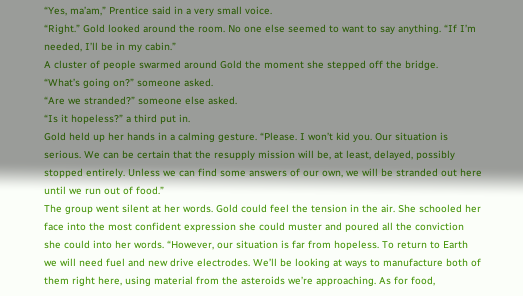“Yes, ma’am,” Prentice said in a very small voice.
“Right.” Gold looked around the room. No one else seemed to want to say anything. “If I’m needed, I’ll be in my cabin.”
A cluster of people swarmed around Gold the moment she stepped off the bridge.
“What’s going on?” someone asked.
“Are we stranded?” someone else asked.
“Is it hopeless?” a third put in.
Gold held up her hands in a calming gesture. “Please. I won’t kid you. Our situation is serious. We can be certain that the resupply mission will be, at least, delayed, possibly stopped entirely. Unless we can find some answers of our own, we will be stranded out here until we run out of food.”
The group went silent at her words. Gold could feel the tension in the air. She schooled her face into the most confident expression she could muster and poured all the conviction she could into her words. “However, our situation is far from hopeless. To return to Earth we will need fuel and new drive electrodes. We’ll be looking at ways to manufacture both of them right here, using material from the asteroids we’re approaching. As for food,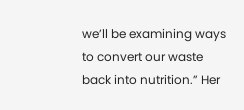we’ll be examining ways to convert our waste back into nutrition.” Her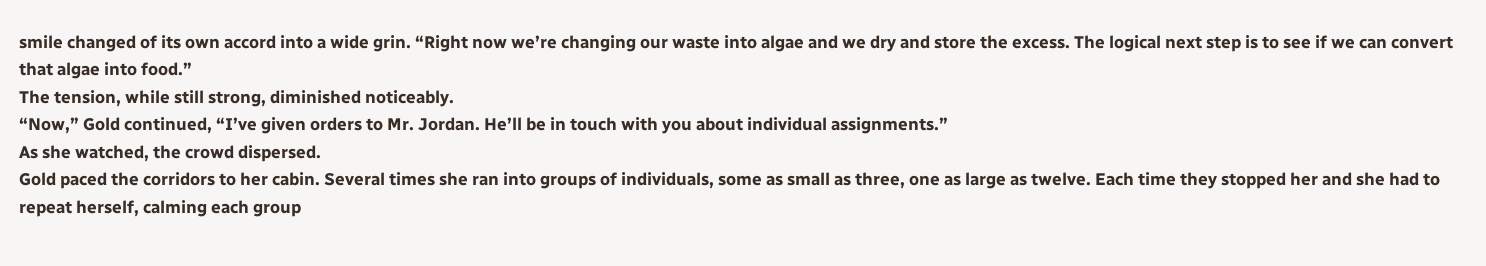smile changed of its own accord into a wide grin. “Right now we’re changing our waste into algae and we dry and store the excess. The logical next step is to see if we can convert that algae into food.”
The tension, while still strong, diminished noticeably.
“Now,” Gold continued, “I’ve given orders to Mr. Jordan. He’ll be in touch with you about individual assignments.”
As she watched, the crowd dispersed.
Gold paced the corridors to her cabin. Several times she ran into groups of individuals, some as small as three, one as large as twelve. Each time they stopped her and she had to repeat herself, calming each group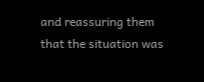and reassuring them that the situation was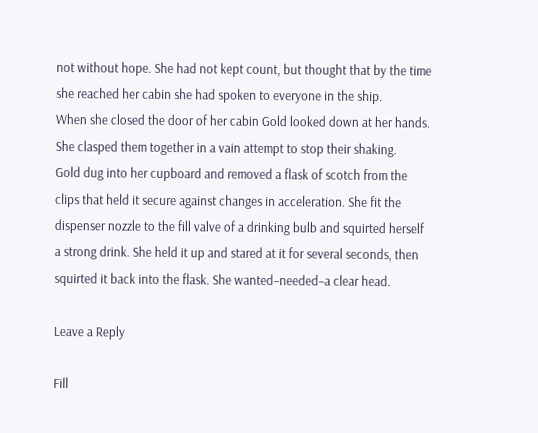not without hope. She had not kept count, but thought that by the time she reached her cabin she had spoken to everyone in the ship.
When she closed the door of her cabin Gold looked down at her hands. She clasped them together in a vain attempt to stop their shaking.
Gold dug into her cupboard and removed a flask of scotch from the clips that held it secure against changes in acceleration. She fit the dispenser nozzle to the fill valve of a drinking bulb and squirted herself a strong drink. She held it up and stared at it for several seconds, then squirted it back into the flask. She wanted–needed–a clear head.

Leave a Reply

Fill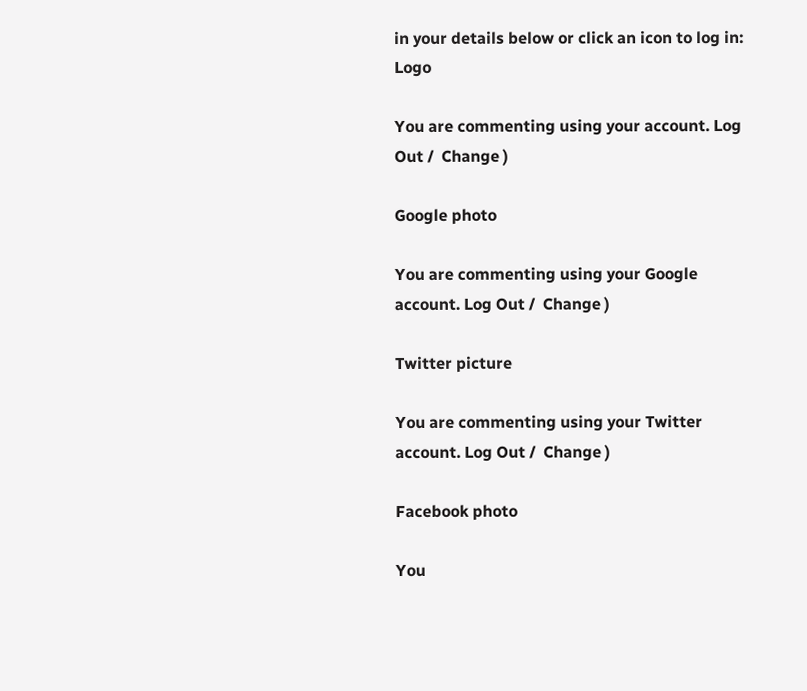in your details below or click an icon to log in: Logo

You are commenting using your account. Log Out /  Change )

Google photo

You are commenting using your Google account. Log Out /  Change )

Twitter picture

You are commenting using your Twitter account. Log Out /  Change )

Facebook photo

You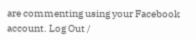are commenting using your Facebook account. Log Out /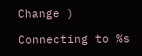Change )

Connecting to %s